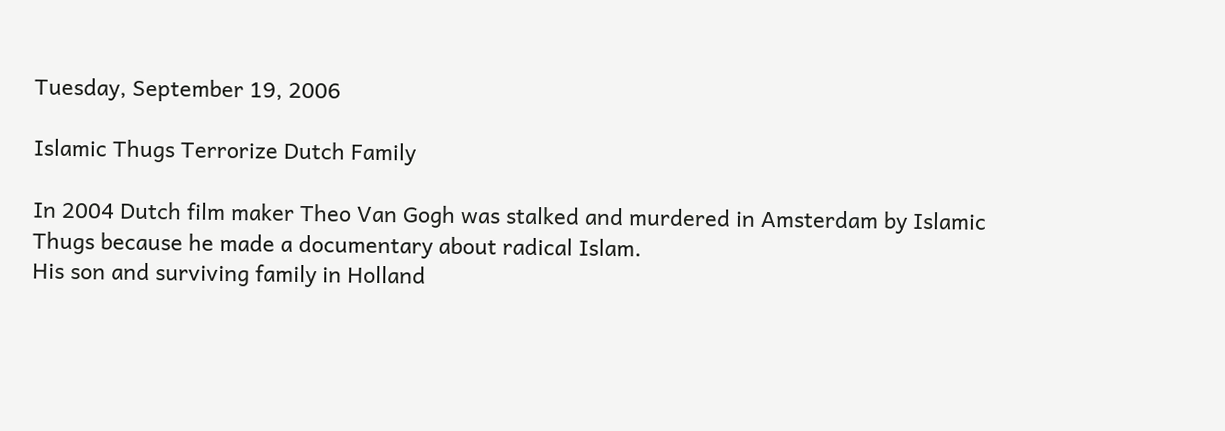Tuesday, September 19, 2006

Islamic Thugs Terrorize Dutch Family

In 2004 Dutch film maker Theo Van Gogh was stalked and murdered in Amsterdam by Islamic Thugs because he made a documentary about radical Islam.
His son and surviving family in Holland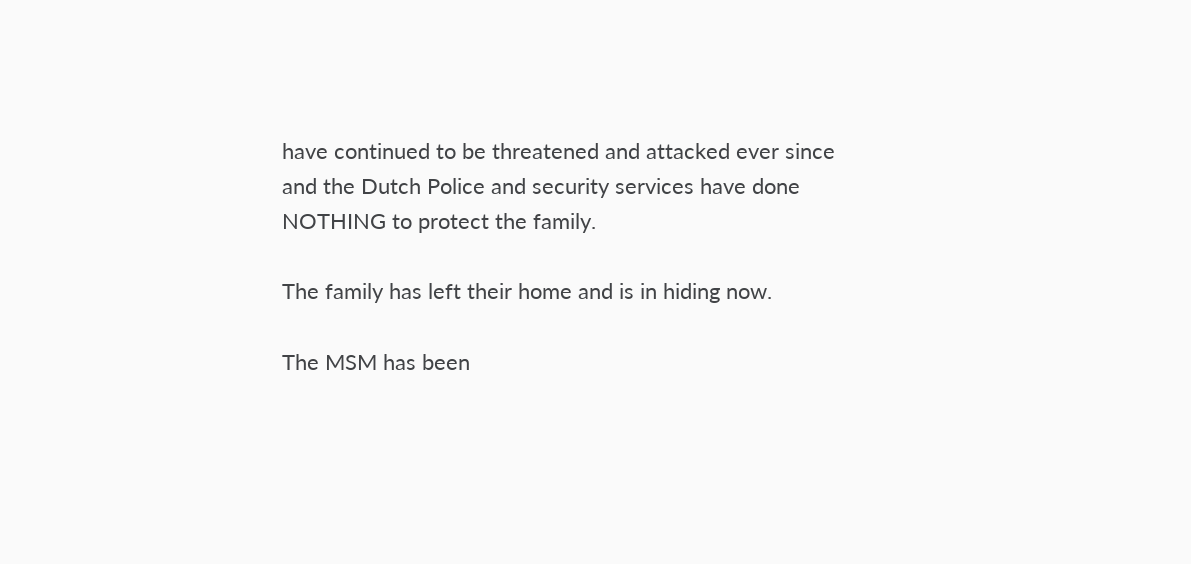have continued to be threatened and attacked ever since and the Dutch Police and security services have done NOTHING to protect the family.

The family has left their home and is in hiding now.

The MSM has been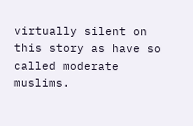virtually silent on this story as have so called moderate muslims.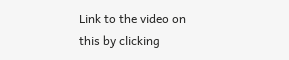Link to the video on this by clicking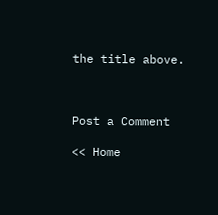the title above.



Post a Comment

<< Home